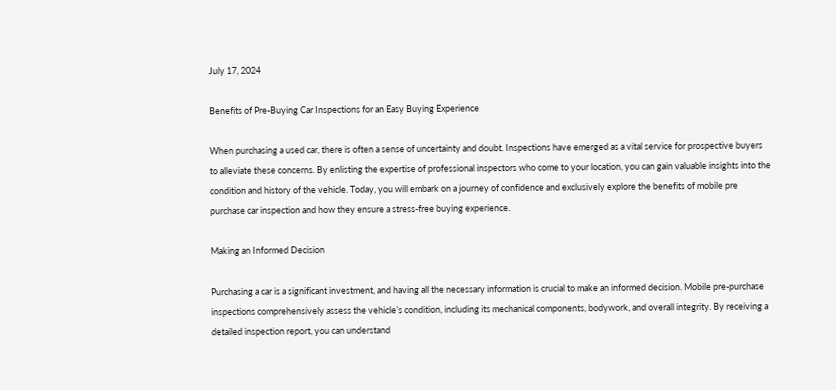July 17, 2024

Benefits of Pre-Buying Car Inspections for an Easy Buying Experience

When purchasing a used car, there is often a sense of uncertainty and doubt. Inspections have emerged as a vital service for prospective buyers to alleviate these concerns. By enlisting the expertise of professional inspectors who come to your location, you can gain valuable insights into the condition and history of the vehicle. Today, you will embark on a journey of confidence and exclusively explore the benefits of mobile pre purchase car inspection and how they ensure a stress-free buying experience.

Making an Informed Decision

Purchasing a car is a significant investment, and having all the necessary information is crucial to make an informed decision. Mobile pre-purchase inspections comprehensively assess the vehicle’s condition, including its mechanical components, bodywork, and overall integrity. By receiving a detailed inspection report, you can understand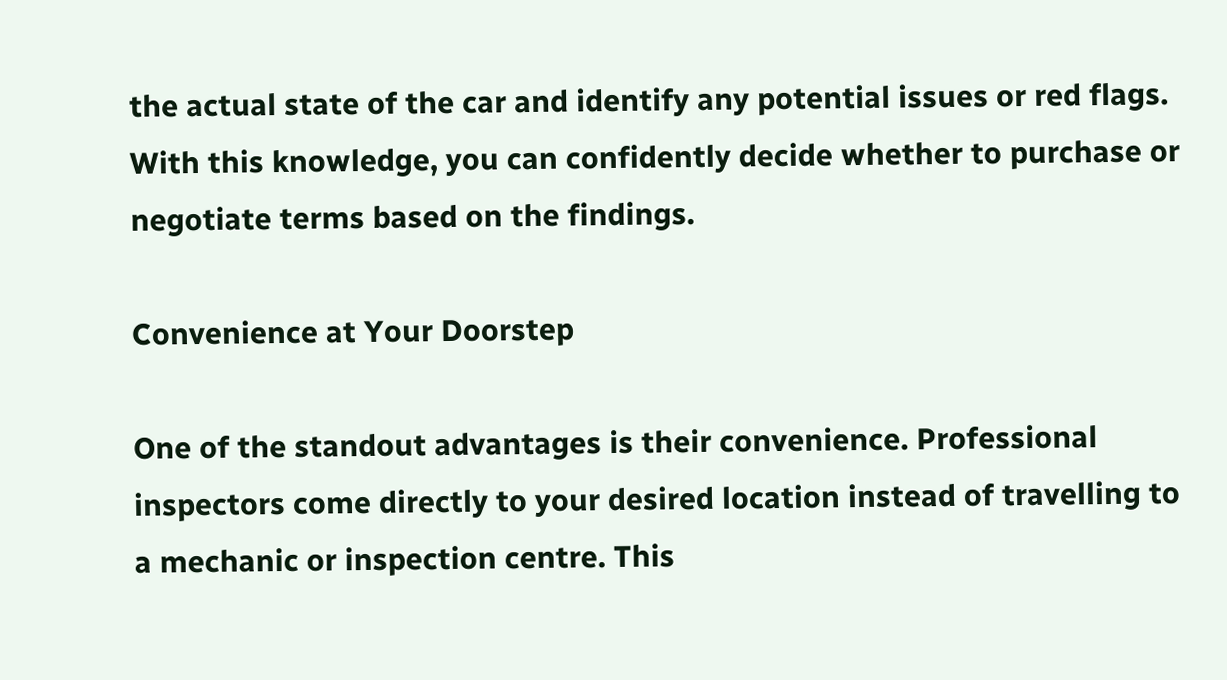the actual state of the car and identify any potential issues or red flags. With this knowledge, you can confidently decide whether to purchase or negotiate terms based on the findings.

Convenience at Your Doorstep

One of the standout advantages is their convenience. Professional inspectors come directly to your desired location instead of travelling to a mechanic or inspection centre. This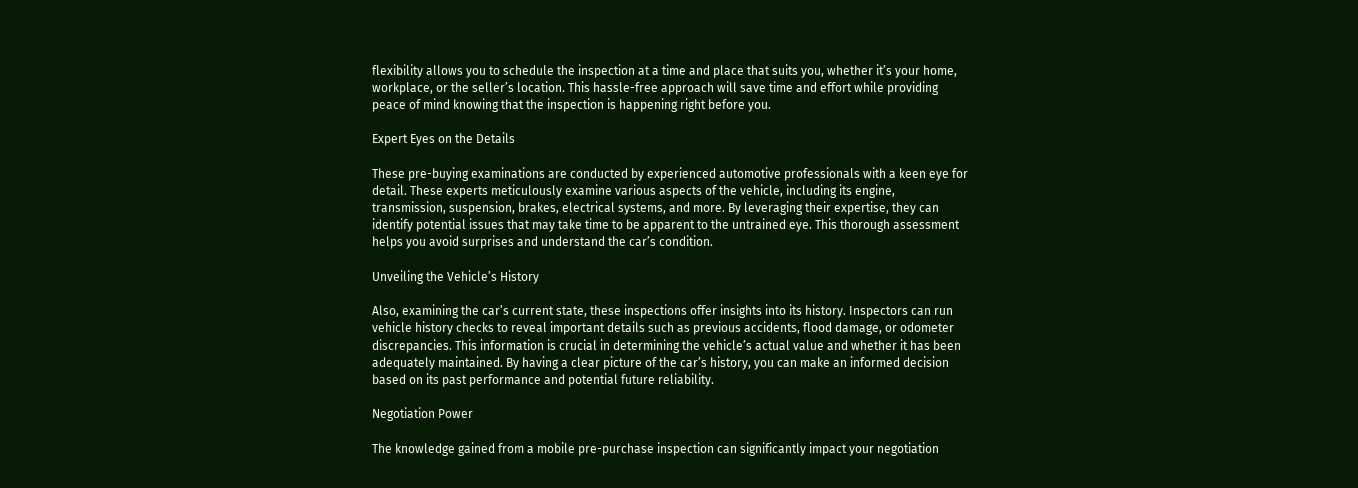flexibility allows you to schedule the inspection at a time and place that suits you, whether it’s your home, workplace, or the seller’s location. This hassle-free approach will save time and effort while providing peace of mind knowing that the inspection is happening right before you.

Expert Eyes on the Details

These pre-buying examinations are conducted by experienced automotive professionals with a keen eye for detail. These experts meticulously examine various aspects of the vehicle, including its engine, transmission, suspension, brakes, electrical systems, and more. By leveraging their expertise, they can identify potential issues that may take time to be apparent to the untrained eye. This thorough assessment helps you avoid surprises and understand the car’s condition.

Unveiling the Vehicle’s History

Also, examining the car’s current state, these inspections offer insights into its history. Inspectors can run vehicle history checks to reveal important details such as previous accidents, flood damage, or odometer discrepancies. This information is crucial in determining the vehicle’s actual value and whether it has been adequately maintained. By having a clear picture of the car’s history, you can make an informed decision based on its past performance and potential future reliability.

Negotiation Power

The knowledge gained from a mobile pre-purchase inspection can significantly impact your negotiation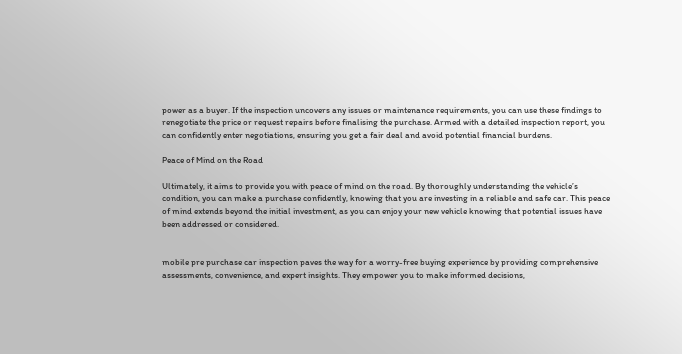power as a buyer. If the inspection uncovers any issues or maintenance requirements, you can use these findings to renegotiate the price or request repairs before finalising the purchase. Armed with a detailed inspection report, you can confidently enter negotiations, ensuring you get a fair deal and avoid potential financial burdens.

Peace of Mind on the Road

Ultimately, it aims to provide you with peace of mind on the road. By thoroughly understanding the vehicle’s condition, you can make a purchase confidently, knowing that you are investing in a reliable and safe car. This peace of mind extends beyond the initial investment, as you can enjoy your new vehicle knowing that potential issues have been addressed or considered.


mobile pre purchase car inspection paves the way for a worry-free buying experience by providing comprehensive assessments, convenience, and expert insights. They empower you to make informed decisions,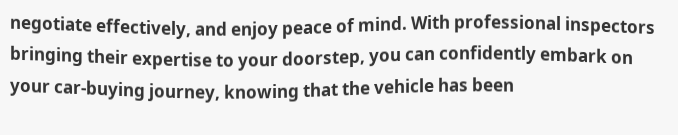negotiate effectively, and enjoy peace of mind. With professional inspectors bringing their expertise to your doorstep, you can confidently embark on your car-buying journey, knowing that the vehicle has been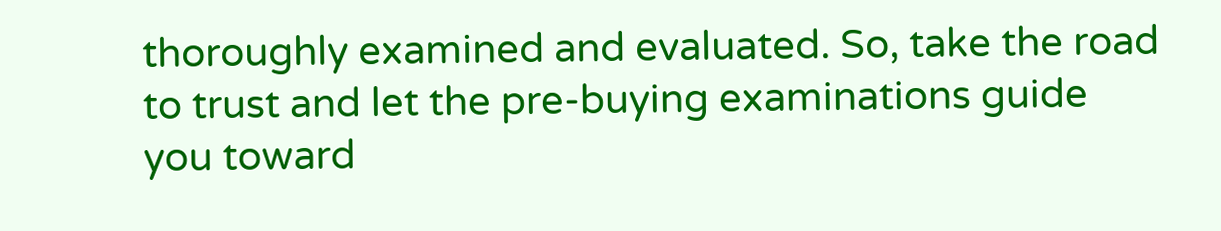thoroughly examined and evaluated. So, take the road to trust and let the pre-buying examinations guide you toward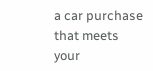a car purchase that meets your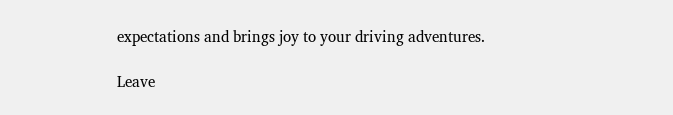expectations and brings joy to your driving adventures.

Leave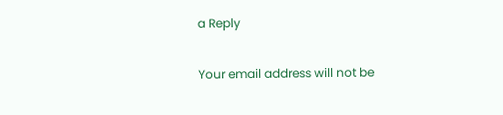a Reply

Your email address will not be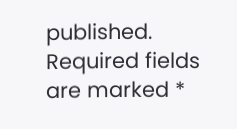published. Required fields are marked *